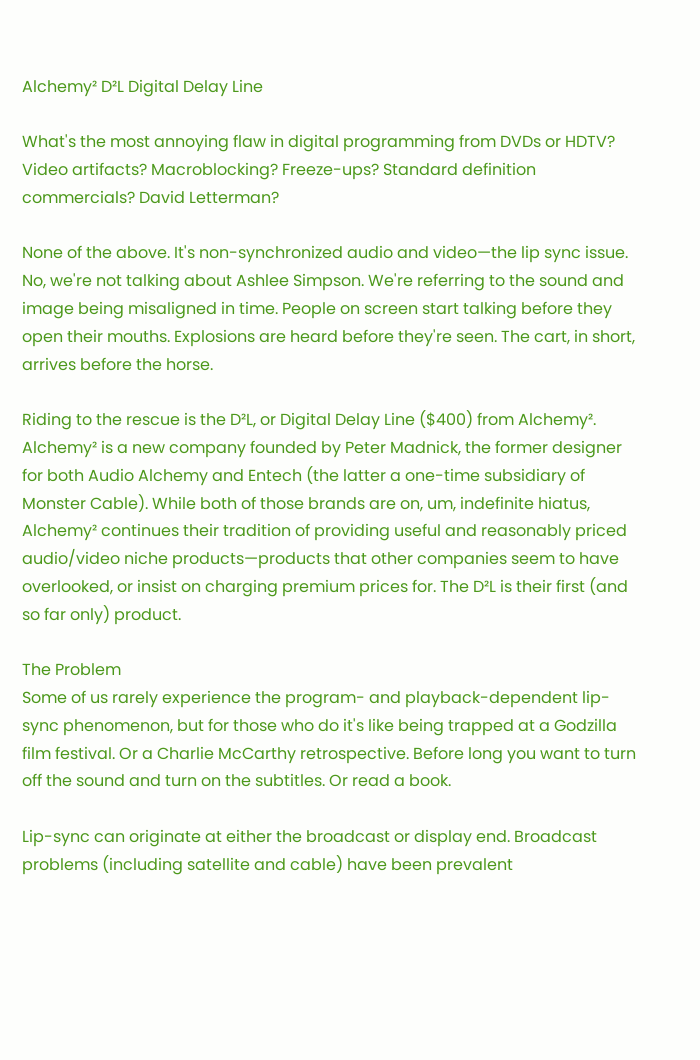Alchemy² D²L Digital Delay Line

What's the most annoying flaw in digital programming from DVDs or HDTV? Video artifacts? Macroblocking? Freeze-ups? Standard definition commercials? David Letterman?

None of the above. It's non-synchronized audio and video—the lip sync issue. No, we're not talking about Ashlee Simpson. We're referring to the sound and image being misaligned in time. People on screen start talking before they open their mouths. Explosions are heard before they're seen. The cart, in short, arrives before the horse.

Riding to the rescue is the D²L, or Digital Delay Line ($400) from Alchemy². Alchemy² is a new company founded by Peter Madnick, the former designer for both Audio Alchemy and Entech (the latter a one-time subsidiary of Monster Cable). While both of those brands are on, um, indefinite hiatus, Alchemy² continues their tradition of providing useful and reasonably priced audio/video niche products—products that other companies seem to have overlooked, or insist on charging premium prices for. The D²L is their first (and so far only) product.

The Problem
Some of us rarely experience the program- and playback-dependent lip-sync phenomenon, but for those who do it's like being trapped at a Godzilla film festival. Or a Charlie McCarthy retrospective. Before long you want to turn off the sound and turn on the subtitles. Or read a book.

Lip-sync can originate at either the broadcast or display end. Broadcast problems (including satellite and cable) have been prevalent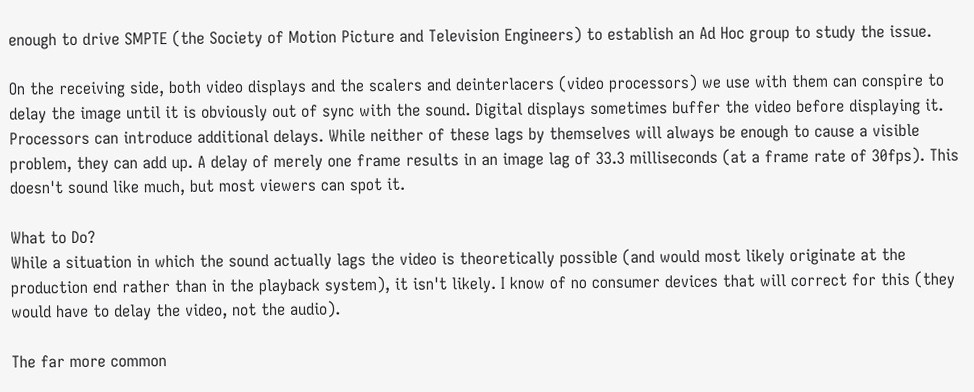enough to drive SMPTE (the Society of Motion Picture and Television Engineers) to establish an Ad Hoc group to study the issue.

On the receiving side, both video displays and the scalers and deinterlacers (video processors) we use with them can conspire to delay the image until it is obviously out of sync with the sound. Digital displays sometimes buffer the video before displaying it. Processors can introduce additional delays. While neither of these lags by themselves will always be enough to cause a visible problem, they can add up. A delay of merely one frame results in an image lag of 33.3 milliseconds (at a frame rate of 30fps). This doesn't sound like much, but most viewers can spot it.

What to Do?
While a situation in which the sound actually lags the video is theoretically possible (and would most likely originate at the production end rather than in the playback system), it isn't likely. I know of no consumer devices that will correct for this (they would have to delay the video, not the audio).

The far more common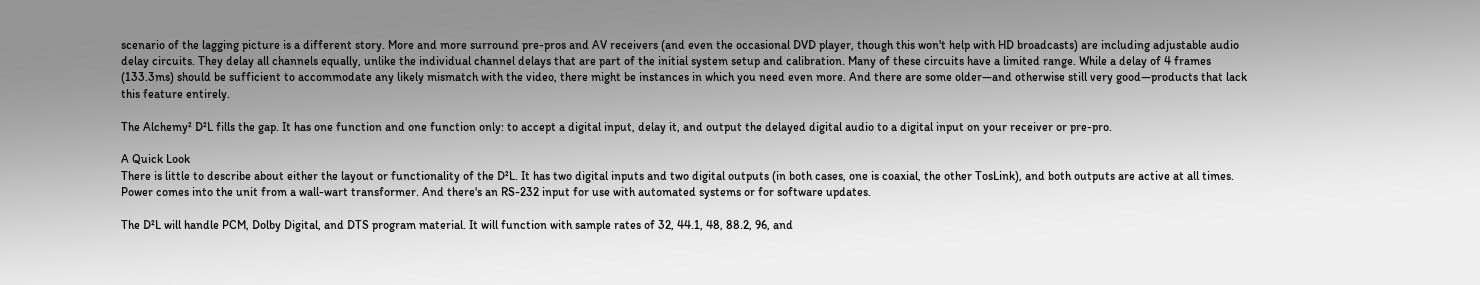scenario of the lagging picture is a different story. More and more surround pre-pros and AV receivers (and even the occasional DVD player, though this won't help with HD broadcasts) are including adjustable audio delay circuits. They delay all channels equally, unlike the individual channel delays that are part of the initial system setup and calibration. Many of these circuits have a limited range. While a delay of 4 frames (133.3ms) should be sufficient to accommodate any likely mismatch with the video, there might be instances in which you need even more. And there are some older—and otherwise still very good—products that lack this feature entirely.

The Alchemy² D²L fills the gap. It has one function and one function only: to accept a digital input, delay it, and output the delayed digital audio to a digital input on your receiver or pre-pro.

A Quick Look
There is little to describe about either the layout or functionality of the D²L. It has two digital inputs and two digital outputs (in both cases, one is coaxial, the other TosLink), and both outputs are active at all times. Power comes into the unit from a wall-wart transformer. And there's an RS-232 input for use with automated systems or for software updates.

The D²L will handle PCM, Dolby Digital, and DTS program material. It will function with sample rates of 32, 44.1, 48, 88.2, 96, and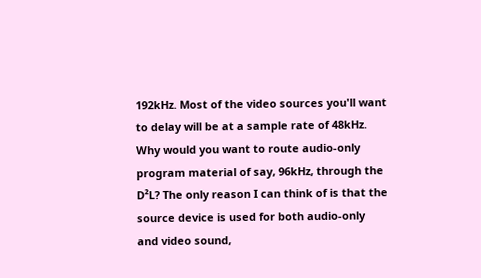192kHz. Most of the video sources you'll want to delay will be at a sample rate of 48kHz. Why would you want to route audio-only program material of say, 96kHz, through the D²L? The only reason I can think of is that the source device is used for both audio-only and video sound,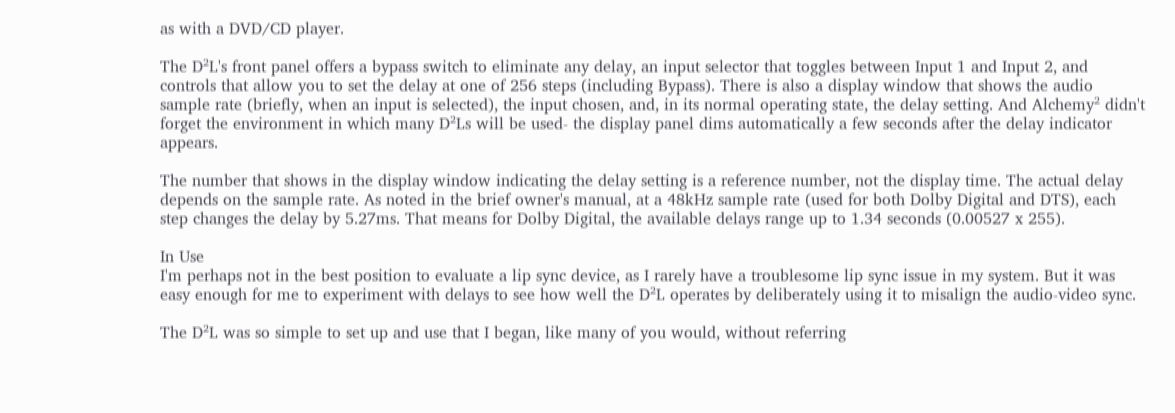as with a DVD/CD player.

The D²L's front panel offers a bypass switch to eliminate any delay, an input selector that toggles between Input 1 and Input 2, and controls that allow you to set the delay at one of 256 steps (including Bypass). There is also a display window that shows the audio sample rate (briefly, when an input is selected), the input chosen, and, in its normal operating state, the delay setting. And Alchemy² didn't forget the environment in which many D²Ls will be used- the display panel dims automatically a few seconds after the delay indicator appears.

The number that shows in the display window indicating the delay setting is a reference number, not the display time. The actual delay depends on the sample rate. As noted in the brief owner's manual, at a 48kHz sample rate (used for both Dolby Digital and DTS), each step changes the delay by 5.27ms. That means for Dolby Digital, the available delays range up to 1.34 seconds (0.00527 x 255).

In Use
I'm perhaps not in the best position to evaluate a lip sync device, as I rarely have a troublesome lip sync issue in my system. But it was easy enough for me to experiment with delays to see how well the D²L operates by deliberately using it to misalign the audio-video sync.

The D²L was so simple to set up and use that I began, like many of you would, without referring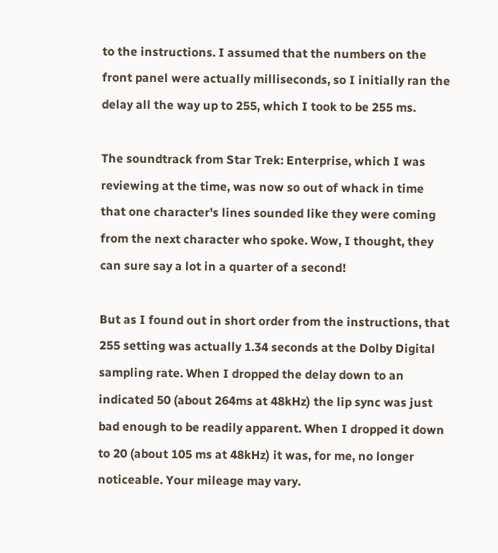to the instructions. I assumed that the numbers on the front panel were actually milliseconds, so I initially ran the delay all the way up to 255, which I took to be 255 ms.

The soundtrack from Star Trek: Enterprise, which I was reviewing at the time, was now so out of whack in time that one character's lines sounded like they were coming from the next character who spoke. Wow, I thought, they can sure say a lot in a quarter of a second!

But as I found out in short order from the instructions, that 255 setting was actually 1.34 seconds at the Dolby Digital sampling rate. When I dropped the delay down to an indicated 50 (about 264ms at 48kHz) the lip sync was just bad enough to be readily apparent. When I dropped it down to 20 (about 105 ms at 48kHz) it was, for me, no longer noticeable. Your mileage may vary.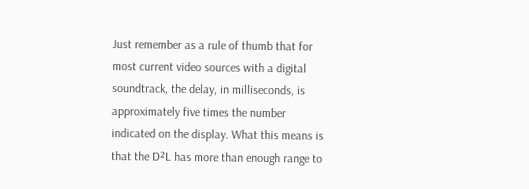Just remember as a rule of thumb that for most current video sources with a digital soundtrack, the delay, in milliseconds, is approximately five times the number indicated on the display. What this means is that the D²L has more than enough range to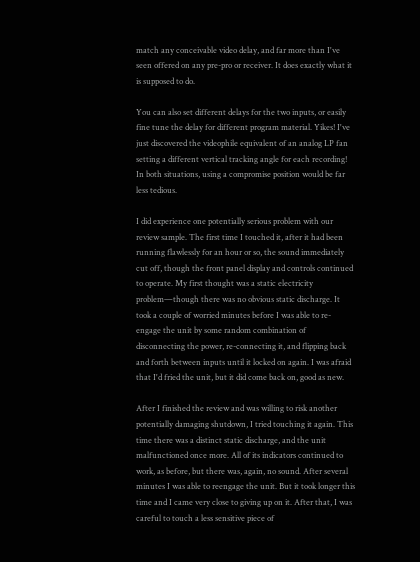match any conceivable video delay, and far more than I've seen offered on any pre-pro or receiver. It does exactly what it is supposed to do.

You can also set different delays for the two inputs, or easily fine tune the delay for different program material. Yikes! I've just discovered the videophile equivalent of an analog LP fan setting a different vertical tracking angle for each recording! In both situations, using a compromise position would be far less tedious.

I did experience one potentially serious problem with our review sample. The first time I touched it, after it had been running flawlessly for an hour or so, the sound immediately cut off, though the front panel display and controls continued to operate. My first thought was a static electricity problem—though there was no obvious static discharge. It took a couple of worried minutes before I was able to re-engage the unit by some random combination of disconnecting the power, re-connecting it, and flipping back and forth between inputs until it locked on again. I was afraid that I'd fried the unit, but it did come back on, good as new.

After I finished the review and was willing to risk another potentially damaging shutdown, I tried touching it again. This time there was a distinct static discharge, and the unit malfunctioned once more. All of its indicators continued to work, as before, but there was, again, no sound. After several minutes I was able to reengage the unit. But it took longer this time and I came very close to giving up on it. After that, I was careful to touch a less sensitive piece of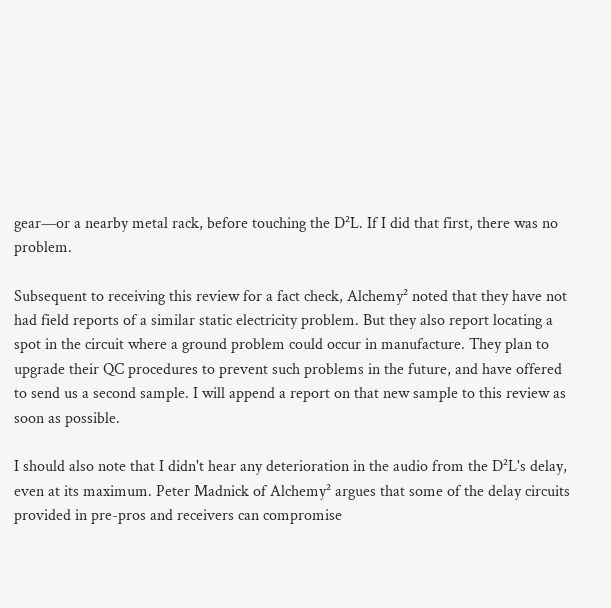gear—or a nearby metal rack, before touching the D²L. If I did that first, there was no problem.

Subsequent to receiving this review for a fact check, Alchemy² noted that they have not had field reports of a similar static electricity problem. But they also report locating a spot in the circuit where a ground problem could occur in manufacture. They plan to upgrade their QC procedures to prevent such problems in the future, and have offered to send us a second sample. I will append a report on that new sample to this review as soon as possible.

I should also note that I didn't hear any deterioration in the audio from the D²L's delay, even at its maximum. Peter Madnick of Alchemy² argues that some of the delay circuits provided in pre-pros and receivers can compromise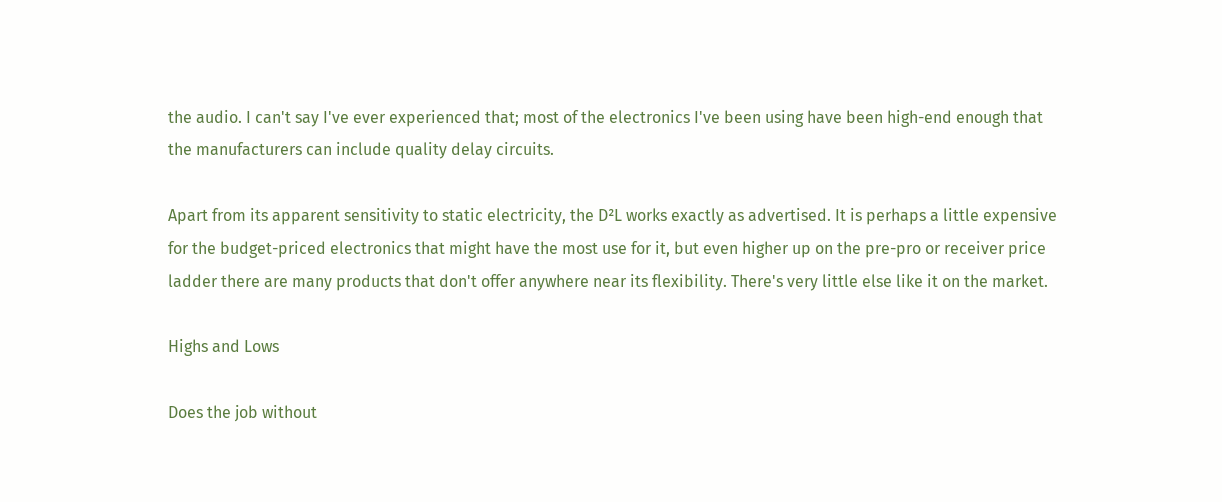the audio. I can't say I've ever experienced that; most of the electronics I've been using have been high-end enough that the manufacturers can include quality delay circuits.

Apart from its apparent sensitivity to static electricity, the D²L works exactly as advertised. It is perhaps a little expensive for the budget-priced electronics that might have the most use for it, but even higher up on the pre-pro or receiver price ladder there are many products that don't offer anywhere near its flexibility. There's very little else like it on the market.

Highs and Lows

Does the job without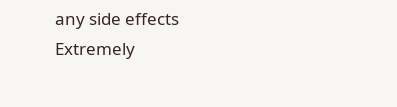any side effects
Extremely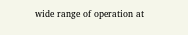wide range of operation at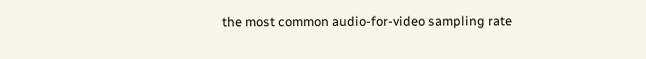the most common audio-for-video sampling rate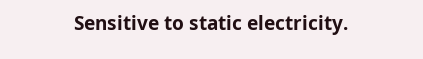Sensitive to static electricity.